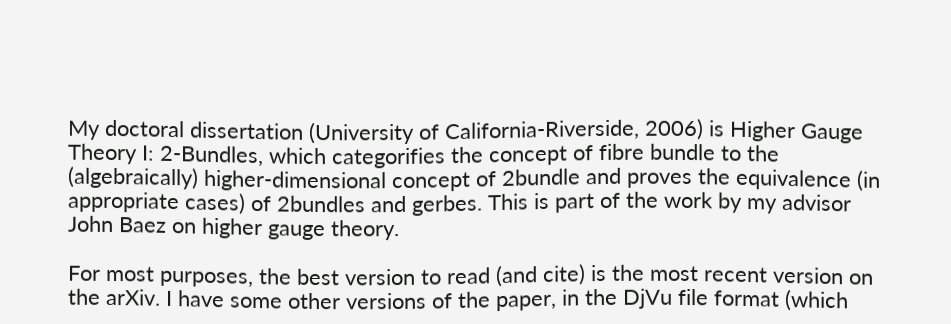My doctoral dissertation (University of California-Riverside, 2006) is Higher Gauge Theory I: 2-Bundles, which categorifies the concept of fibre bundle to the (algebraically) higher-dimensional concept of 2bundle and proves the equivalence (in appropriate cases) of 2bundles and gerbes. This is part of the work by my advisor John Baez on higher gauge theory.

For most purposes, the best version to read (and cite) is the most recent version on the arXiv. I have some other versions of the paper, in the DjVu file format (which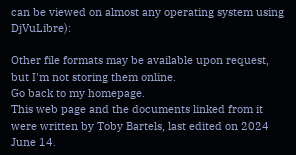can be viewed on almost any operating system using DjVuLibre):

Other file formats may be available upon request, but I'm not storing them online.
Go back to my homepage.
This web page and the documents linked from it were written by Toby Bartels, last edited on 2024 June 14.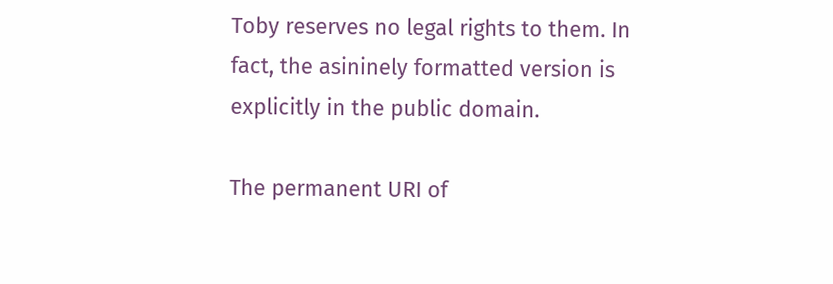Toby reserves no legal rights to them. In fact, the asininely formatted version is explicitly in the public domain.

The permanent URI of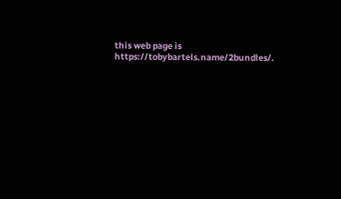this web page is https://tobybartels.name/2bundles/.